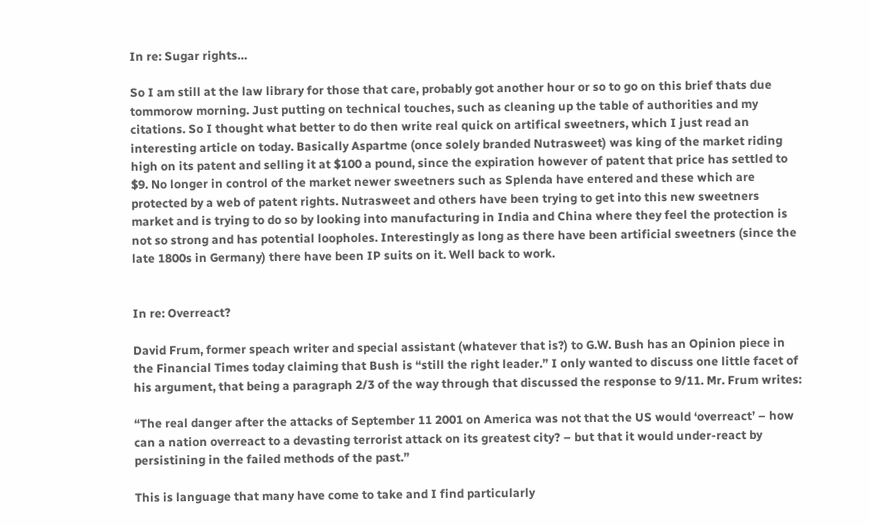In re: Sugar rights…

So I am still at the law library for those that care, probably got another hour or so to go on this brief thats due tommorow morning. Just putting on technical touches, such as cleaning up the table of authorities and my citations. So I thought what better to do then write real quick on artifical sweetners, which I just read an interesting article on today. Basically Aspartme (once solely branded Nutrasweet) was king of the market riding high on its patent and selling it at $100 a pound, since the expiration however of patent that price has settled to $9. No longer in control of the market newer sweetners such as Splenda have entered and these which are protected by a web of patent rights. Nutrasweet and others have been trying to get into this new sweetners market and is trying to do so by looking into manufacturing in India and China where they feel the protection is not so strong and has potential loopholes. Interestingly as long as there have been artificial sweetners (since the late 1800s in Germany) there have been IP suits on it. Well back to work.


In re: Overreact?

David Frum, former speach writer and special assistant (whatever that is?) to G.W. Bush has an Opinion piece in the Financial Times today claiming that Bush is “still the right leader.” I only wanted to discuss one little facet of his argument, that being a paragraph 2/3 of the way through that discussed the response to 9/11. Mr. Frum writes:

“The real danger after the attacks of September 11 2001 on America was not that the US would ‘overreact’ – how can a nation overreact to a devasting terrorist attack on its greatest city? – but that it would under-react by persistining in the failed methods of the past.”

This is language that many have come to take and I find particularly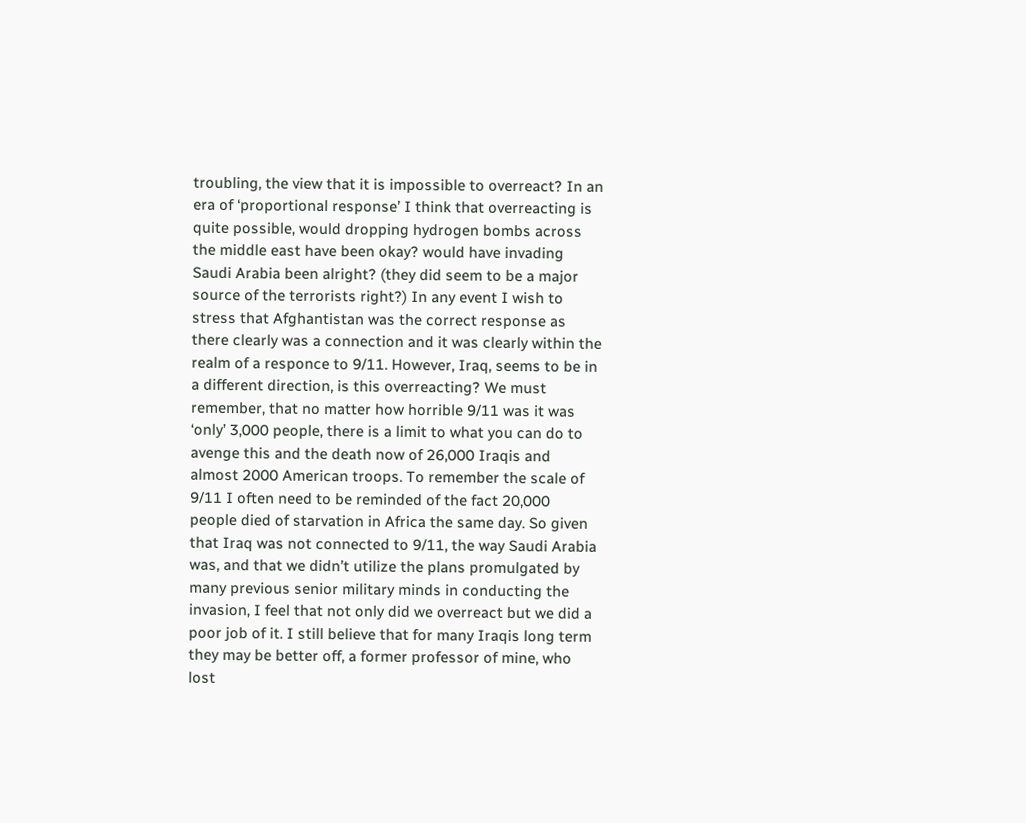troubling, the view that it is impossible to overreact? In an era of ‘proportional response’ I think that overreacting is quite possible, would dropping hydrogen bombs across the middle east have been okay? would have invading Saudi Arabia been alright? (they did seem to be a major source of the terrorists right?) In any event I wish to stress that Afghantistan was the correct response as there clearly was a connection and it was clearly within the realm of a responce to 9/11. However, Iraq, seems to be in a different direction, is this overreacting? We must remember, that no matter how horrible 9/11 was it was ‘only’ 3,000 people, there is a limit to what you can do to avenge this and the death now of 26,000 Iraqis and almost 2000 American troops. To remember the scale of 9/11 I often need to be reminded of the fact 20,000 people died of starvation in Africa the same day. So given that Iraq was not connected to 9/11, the way Saudi Arabia was, and that we didn’t utilize the plans promulgated by many previous senior military minds in conducting the invasion, I feel that not only did we overreact but we did a poor job of it. I still believe that for many Iraqis long term they may be better off, a former professor of mine, who lost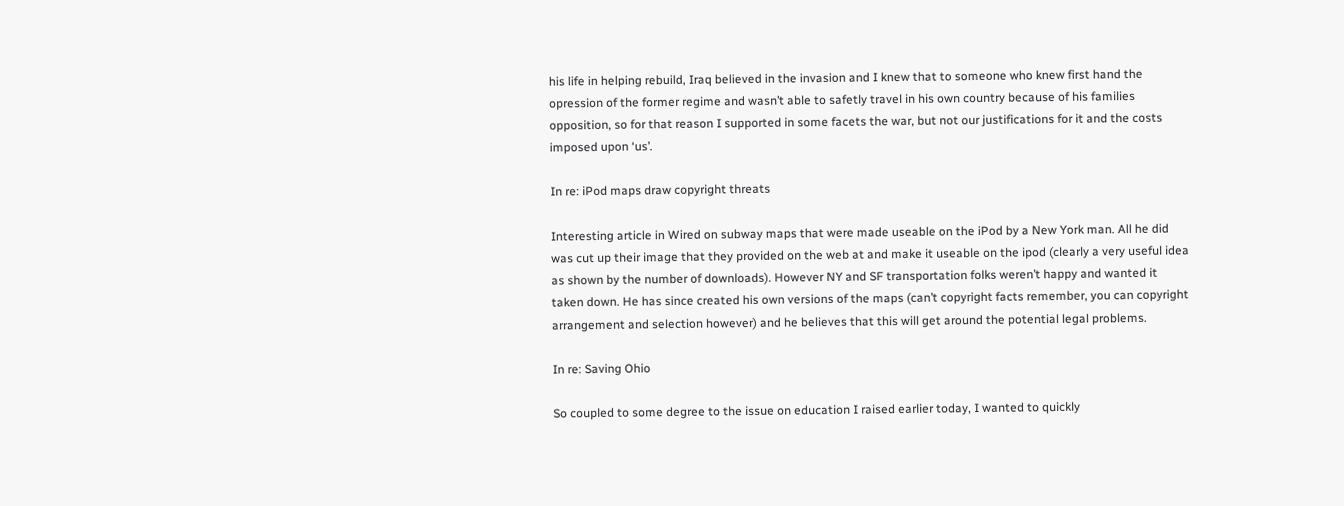his life in helping rebuild, Iraq believed in the invasion and I knew that to someone who knew first hand the opression of the former regime and wasn’t able to safetly travel in his own country because of his families opposition, so for that reason I supported in some facets the war, but not our justifications for it and the costs imposed upon ‘us’.

In re: iPod maps draw copyright threats

Interesting article in Wired on subway maps that were made useable on the iPod by a New York man. All he did was cut up their image that they provided on the web at and make it useable on the ipod (clearly a very useful idea as shown by the number of downloads). However NY and SF transportation folks weren’t happy and wanted it taken down. He has since created his own versions of the maps (can’t copyright facts remember, you can copyright arrangement and selection however) and he believes that this will get around the potential legal problems.

In re: Saving Ohio

So coupled to some degree to the issue on education I raised earlier today, I wanted to quickly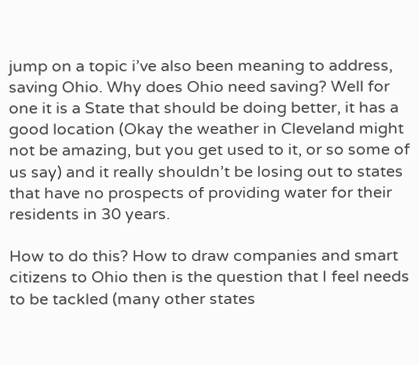jump on a topic i’ve also been meaning to address, saving Ohio. Why does Ohio need saving? Well for one it is a State that should be doing better, it has a good location (Okay the weather in Cleveland might not be amazing, but you get used to it, or so some of us say) and it really shouldn’t be losing out to states that have no prospects of providing water for their residents in 30 years.

How to do this? How to draw companies and smart citizens to Ohio then is the question that I feel needs to be tackled (many other states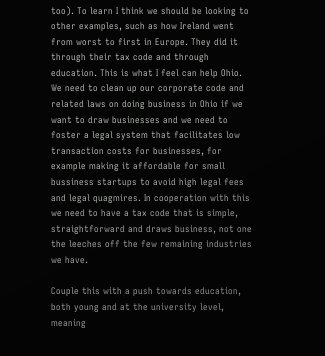too). To learn I think we should be looking to other examples, such as how Ireland went from worst to first in Europe. They did it through their tax code and through education. This is what I feel can help Ohio. We need to clean up our corporate code and related laws on doing business in Ohio if we want to draw businesses and we need to foster a legal system that facilitates low transaction costs for businesses, for example making it affordable for small bussiness startups to avoid high legal fees and legal quagmires. In cooperation with this we need to have a tax code that is simple, straightforward and draws business, not one the leeches off the few remaining industries we have.

Couple this with a push towards education, both young and at the university level, meaning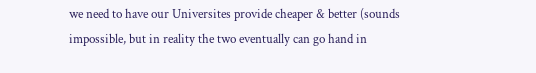we need to have our Universites provide cheaper & better (sounds impossible, but in reality the two eventually can go hand in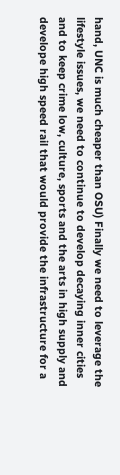hand, UNC is much cheaper than OSU) Finally we need to leverage the lifestyle issues, we need to continue to develop decaying inner cities and to keep crime low, culture, sports and the arts in high supply and develope high speed rail that would provide the infrastructure for a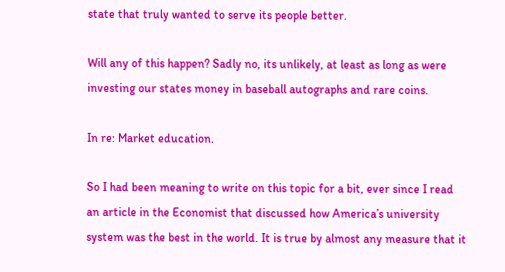state that truly wanted to serve its people better.

Will any of this happen? Sadly no, its unlikely, at least as long as were investing our states money in baseball autographs and rare coins.

In re: Market education.

So I had been meaning to write on this topic for a bit, ever since I read an article in the Economist that discussed how America’s university system was the best in the world. It is true by almost any measure that it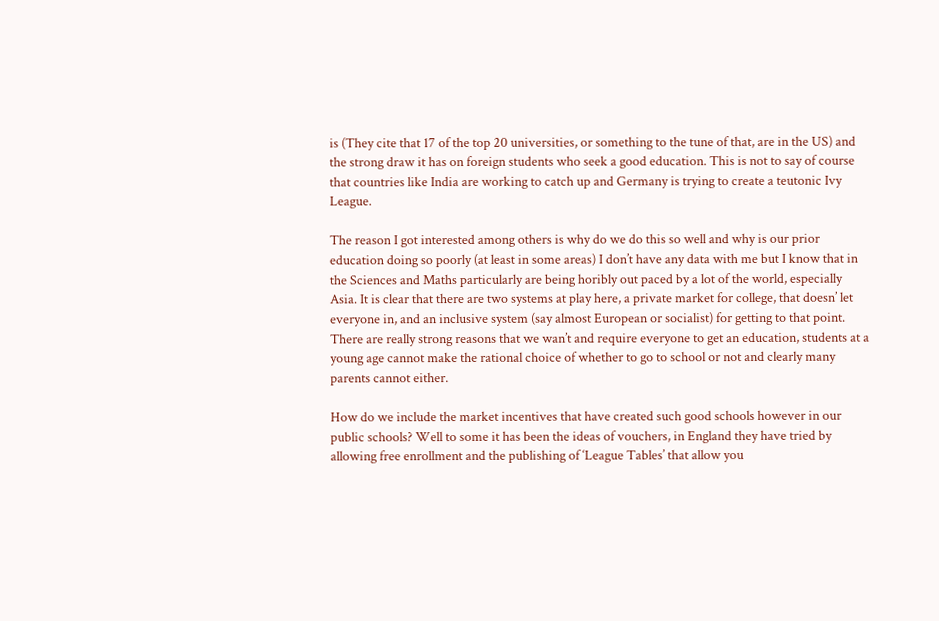is (They cite that 17 of the top 20 universities, or something to the tune of that, are in the US) and the strong draw it has on foreign students who seek a good education. This is not to say of course that countries like India are working to catch up and Germany is trying to create a teutonic Ivy League.

The reason I got interested among others is why do we do this so well and why is our prior education doing so poorly (at least in some areas) I don’t have any data with me but I know that in the Sciences and Maths particularly are being horibly out paced by a lot of the world, especially Asia. It is clear that there are two systems at play here, a private market for college, that doesn’ let everyone in, and an inclusive system (say almost European or socialist) for getting to that point. There are really strong reasons that we wan’t and require everyone to get an education, students at a young age cannot make the rational choice of whether to go to school or not and clearly many parents cannot either.

How do we include the market incentives that have created such good schools however in our public schools? Well to some it has been the ideas of vouchers, in England they have tried by allowing free enrollment and the publishing of ‘League Tables’ that allow you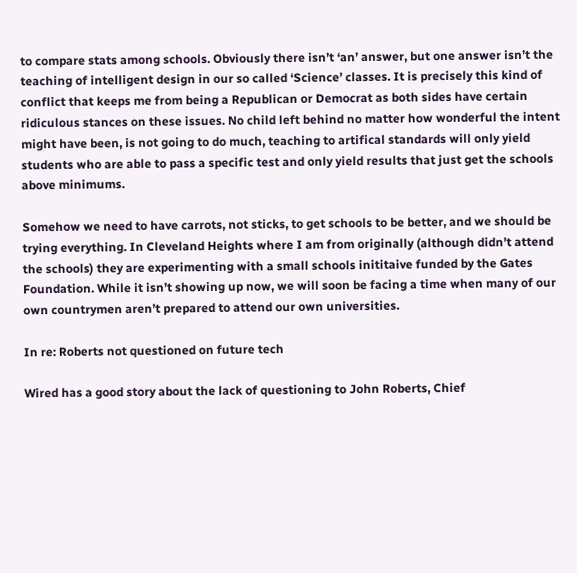to compare stats among schools. Obviously there isn’t ‘an’ answer, but one answer isn’t the teaching of intelligent design in our so called ‘Science’ classes. It is precisely this kind of conflict that keeps me from being a Republican or Democrat as both sides have certain ridiculous stances on these issues. No child left behind no matter how wonderful the intent might have been, is not going to do much, teaching to artifical standards will only yield students who are able to pass a specific test and only yield results that just get the schools above minimums.

Somehow we need to have carrots, not sticks, to get schools to be better, and we should be trying everything. In Cleveland Heights where I am from originally (although didn’t attend the schools) they are experimenting with a small schools inititaive funded by the Gates Foundation. While it isn’t showing up now, we will soon be facing a time when many of our own countrymen aren’t prepared to attend our own universities.

In re: Roberts not questioned on future tech

Wired has a good story about the lack of questioning to John Roberts, Chief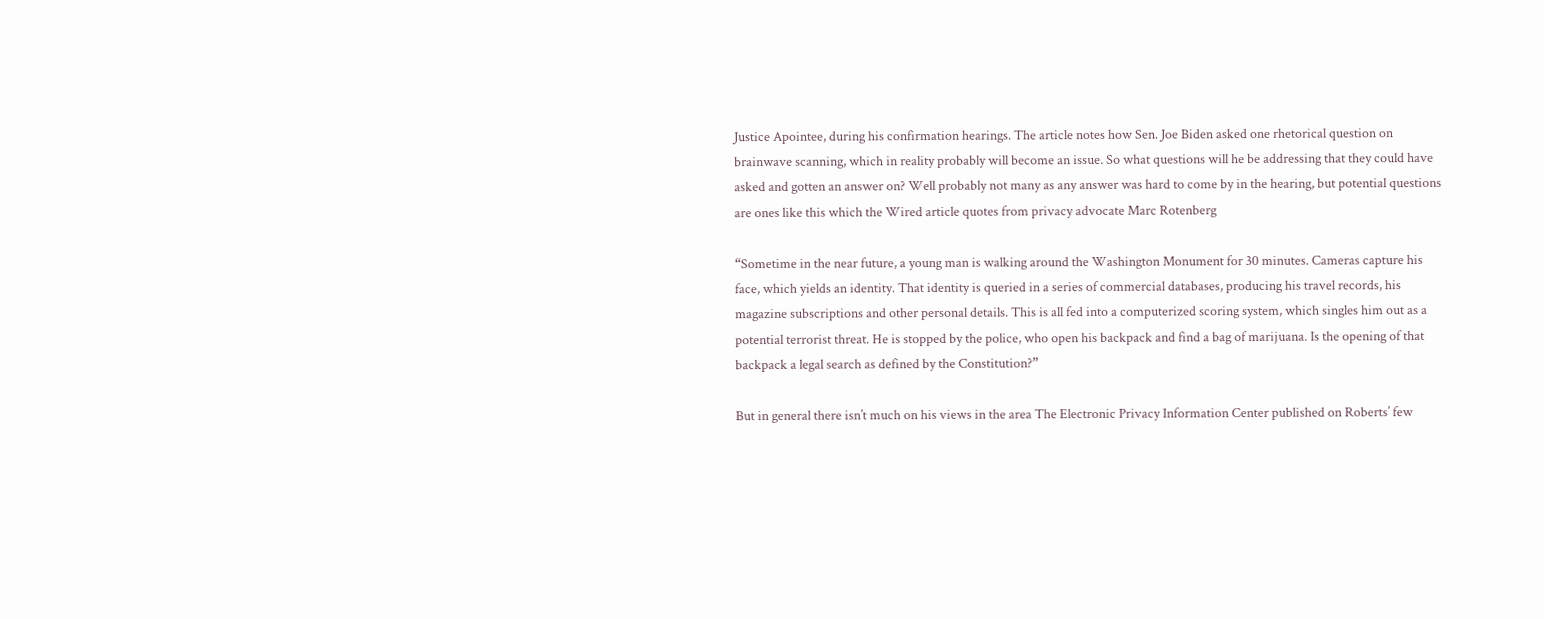Justice Apointee, during his confirmation hearings. The article notes how Sen. Joe Biden asked one rhetorical question on brainwave scanning, which in reality probably will become an issue. So what questions will he be addressing that they could have asked and gotten an answer on? Well probably not many as any answer was hard to come by in the hearing, but potential questions are ones like this which the Wired article quotes from privacy advocate Marc Rotenberg

“Sometime in the near future, a young man is walking around the Washington Monument for 30 minutes. Cameras capture his face, which yields an identity. That identity is queried in a series of commercial databases, producing his travel records, his magazine subscriptions and other personal details. This is all fed into a computerized scoring system, which singles him out as a potential terrorist threat. He is stopped by the police, who open his backpack and find a bag of marijuana. Is the opening of that backpack a legal search as defined by the Constitution?”

But in general there isn’t much on his views in the area The Electronic Privacy Information Center published on Roberts’ few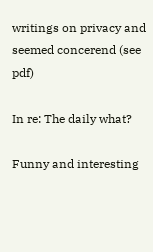writings on privacy and seemed concerend (see pdf)

In re: The daily what?

Funny and interesting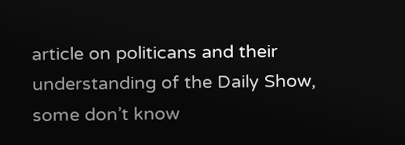article on politicans and their understanding of the Daily Show, some don’t know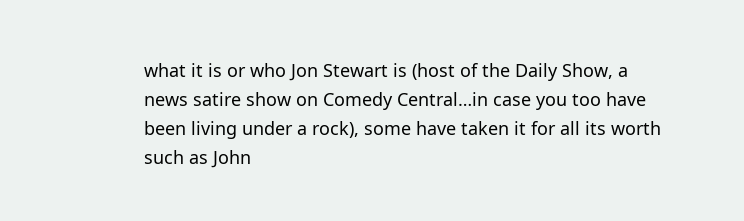what it is or who Jon Stewart is (host of the Daily Show, a news satire show on Comedy Central…in case you too have been living under a rock), some have taken it for all its worth such as John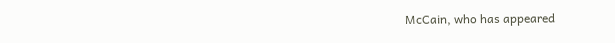McCain, who has appeared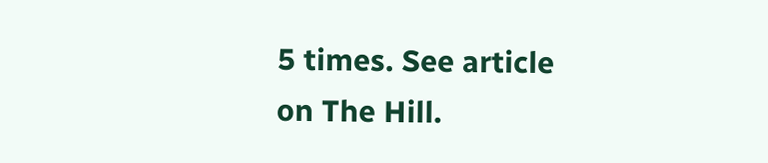5 times. See article on The Hill.